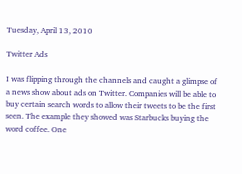Tuesday, April 13, 2010

Twitter Ads

I was flipping through the channels and caught a glimpse of a news show about ads on Twitter. Companies will be able to buy certain search words to allow their tweets to be the first seen. The example they showed was Starbucks buying the word coffee. One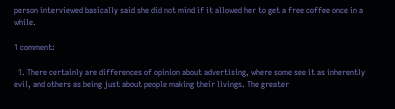person interviewed basically said she did not mind if it allowed her to get a free coffee once in a while.

1 comment:

  1. There certainly are differences of opinion about advertising, where some see it as inherently evil, and others as being just about people making their livings. The greater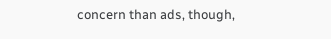concern than ads, though,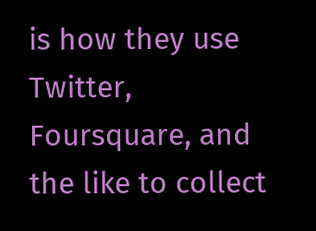is how they use Twitter, Foursquare, and the like to collect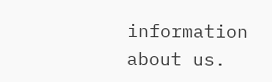information about us.